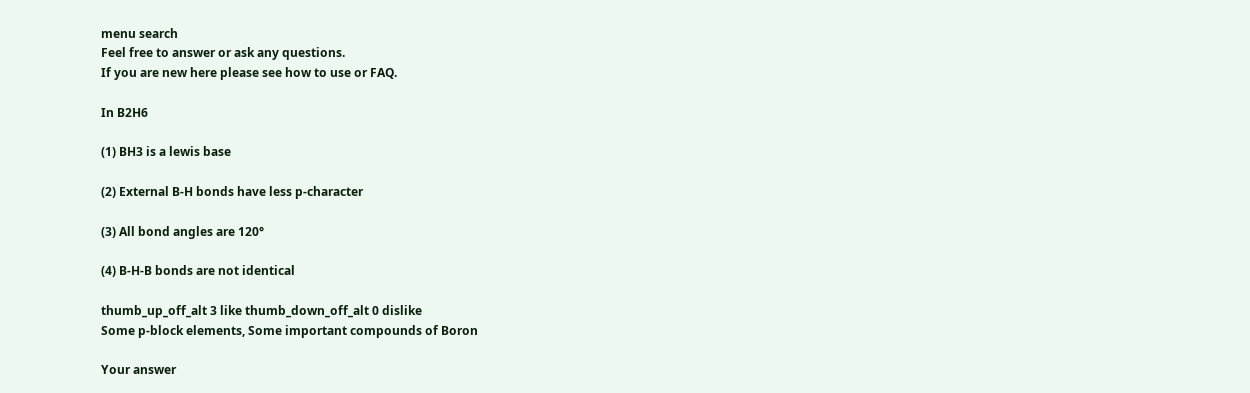menu search
Feel free to answer or ask any questions.
If you are new here please see how to use or FAQ.

In B2H6

(1) BH3 is a lewis base

(2) External B-H bonds have less p-character

(3) All bond angles are 120°

(4) B-H-B bonds are not identical

thumb_up_off_alt 3 like thumb_down_off_alt 0 dislike
Some p-block elements, Some important compounds of Boron

Your answer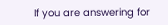If you are answering for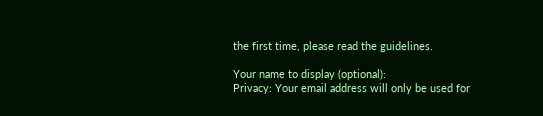the first time, please read the guidelines.

Your name to display (optional):
Privacy: Your email address will only be used for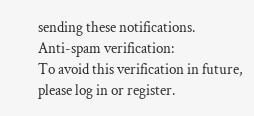sending these notifications.
Anti-spam verification:
To avoid this verification in future, please log in or register.